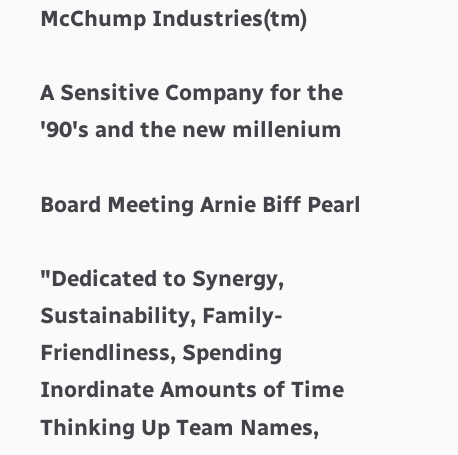McChump Industries(tm)

A Sensitive Company for the '90's and the new millenium

Board Meeting Arnie Biff Pearl

"Dedicated to Synergy, Sustainability, Family-Friendliness, Spending Inordinate Amounts of Time Thinking Up Team Names,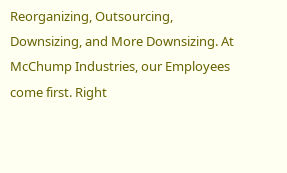Reorganizing, Outsourcing, Downsizing, and More Downsizing. At McChump Industries, our Employees come first. Right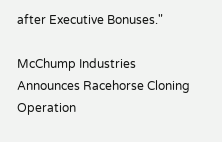after Executive Bonuses."

McChump Industries Announces Racehorse Cloning Operation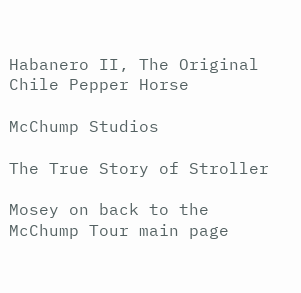Habanero II, The Original Chile Pepper Horse

McChump Studios

The True Story of Stroller

Mosey on back to the McChump Tour main page